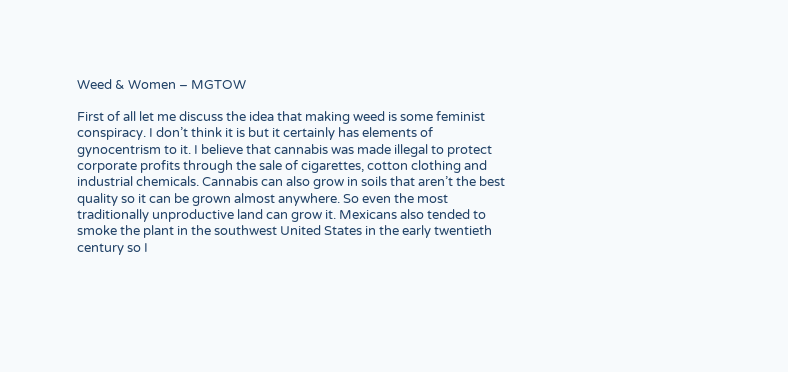Weed & Women – MGTOW

First of all let me discuss the idea that making weed is some feminist conspiracy. I don’t think it is but it certainly has elements of gynocentrism to it. I believe that cannabis was made illegal to protect corporate profits through the sale of cigarettes, cotton clothing and industrial chemicals. Cannabis can also grow in soils that aren’t the best quality so it can be grown almost anywhere. So even the most traditionally unproductive land can grow it. Mexicans also tended to smoke the plant in the southwest United States in the early twentieth century so I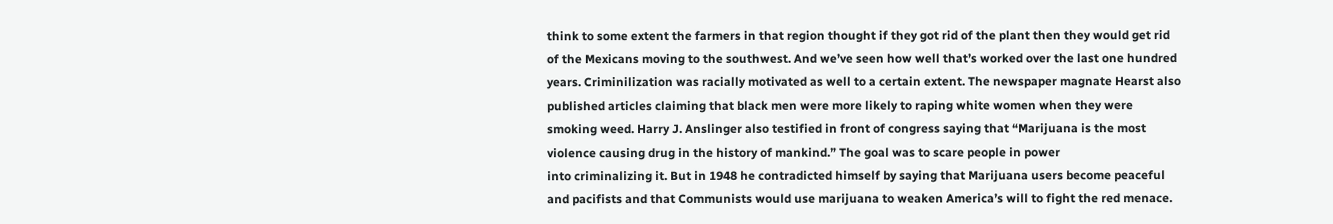think to some extent the farmers in that region thought if they got rid of the plant then they would get rid of the Mexicans moving to the southwest. And we’ve seen how well that’s worked over the last one hundred years. Criminilization was racially motivated as well to a certain extent. The newspaper magnate Hearst also published articles claiming that black men were more likely to raping white women when they were smoking weed. Harry J. Anslinger also testified in front of congress saying that “Marijuana is the most violence causing drug in the history of mankind.” The goal was to scare people in power
into criminalizing it. But in 1948 he contradicted himself by saying that Marijuana users become peaceful and pacifists and that Communists would use marijuana to weaken America’s will to fight the red menace.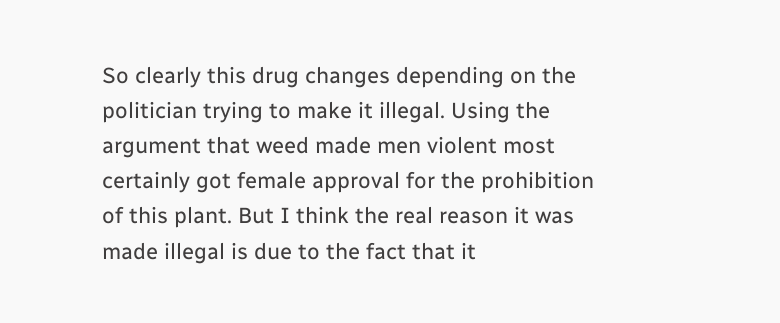So clearly this drug changes depending on the politician trying to make it illegal. Using the argument that weed made men violent most certainly got female approval for the prohibition of this plant. But I think the real reason it was made illegal is due to the fact that it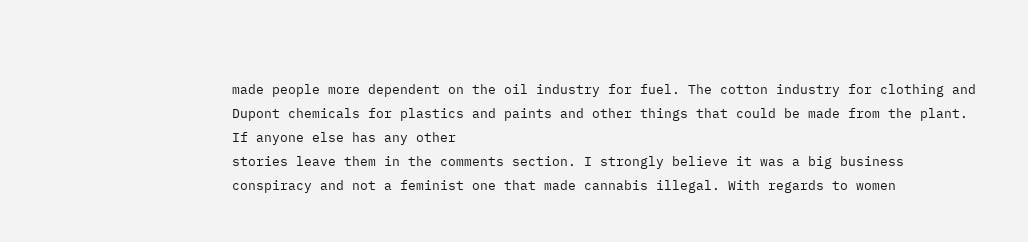made people more dependent on the oil industry for fuel. The cotton industry for clothing and Dupont chemicals for plastics and paints and other things that could be made from the plant. If anyone else has any other
stories leave them in the comments section. I strongly believe it was a big business conspiracy and not a feminist one that made cannabis illegal. With regards to women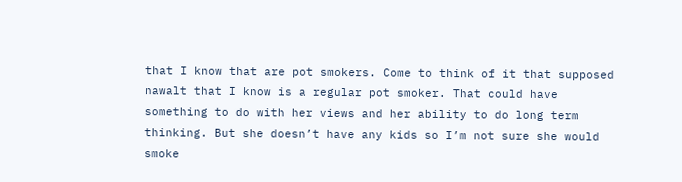that I know that are pot smokers. Come to think of it that supposed nawalt that I know is a regular pot smoker. That could have something to do with her views and her ability to do long term thinking. But she doesn’t have any kids so I’m not sure she would smoke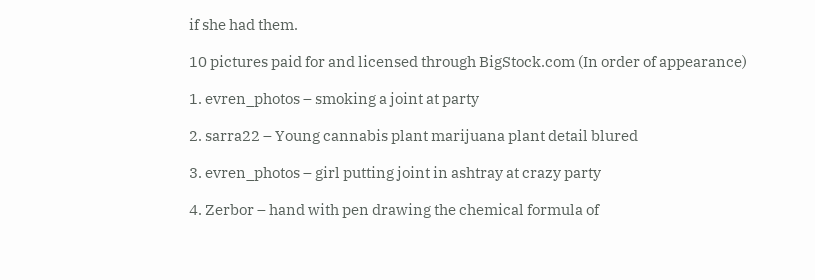if she had them.

10 pictures paid for and licensed through BigStock.com (In order of appearance)

1. evren_photos – smoking a joint at party

2. sarra22 – Young cannabis plant marijuana plant detail blured

3. evren_photos – girl putting joint in ashtray at crazy party

4. Zerbor – hand with pen drawing the chemical formula of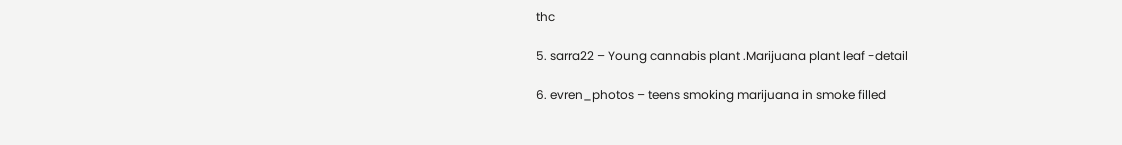thc

5. sarra22 – Young cannabis plant .Marijuana plant leaf -detail

6. evren_photos – teens smoking marijuana in smoke filled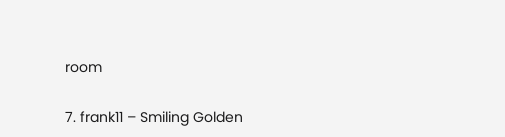room

7. frank11 – Smiling Golden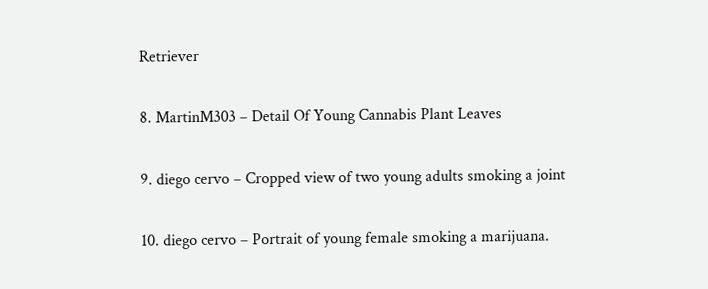Retriever

8. MartinM303 – Detail Of Young Cannabis Plant Leaves

9. diego cervo – Cropped view of two young adults smoking a joint

10. diego cervo – Portrait of young female smoking a marijuana.